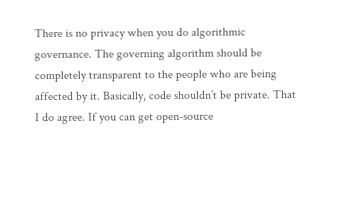There is no privacy when you do algorithmic governance. The governing algorithm should be completely transparent to the people who are being affected by it. Basically, code shouldn’t be private. That I do agree. If you can get open-source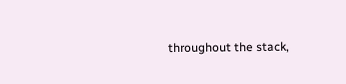throughout the stack,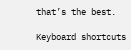that’s the best.

Keyboard shortcuts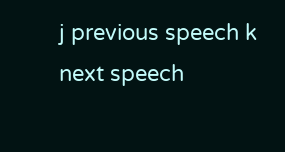j previous speech k next speech